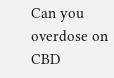Can you overdose on CBD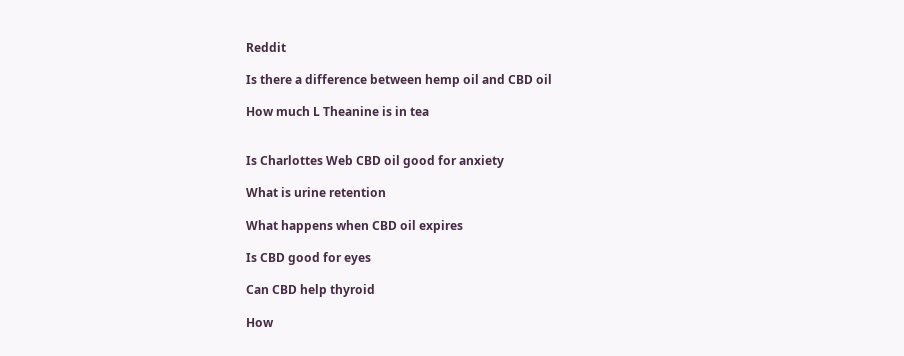Reddit

Is there a difference between hemp oil and CBD oil

How much L Theanine is in tea


Is Charlottes Web CBD oil good for anxiety

What is urine retention

What happens when CBD oil expires

Is CBD good for eyes

Can CBD help thyroid

How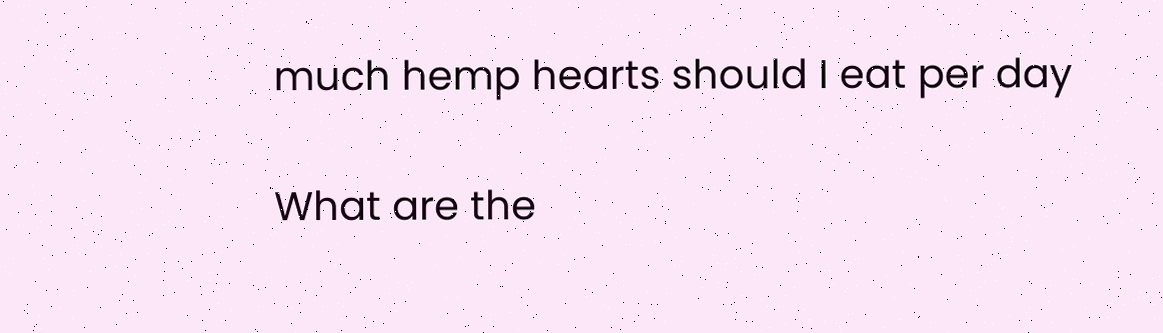much hemp hearts should I eat per day

What are the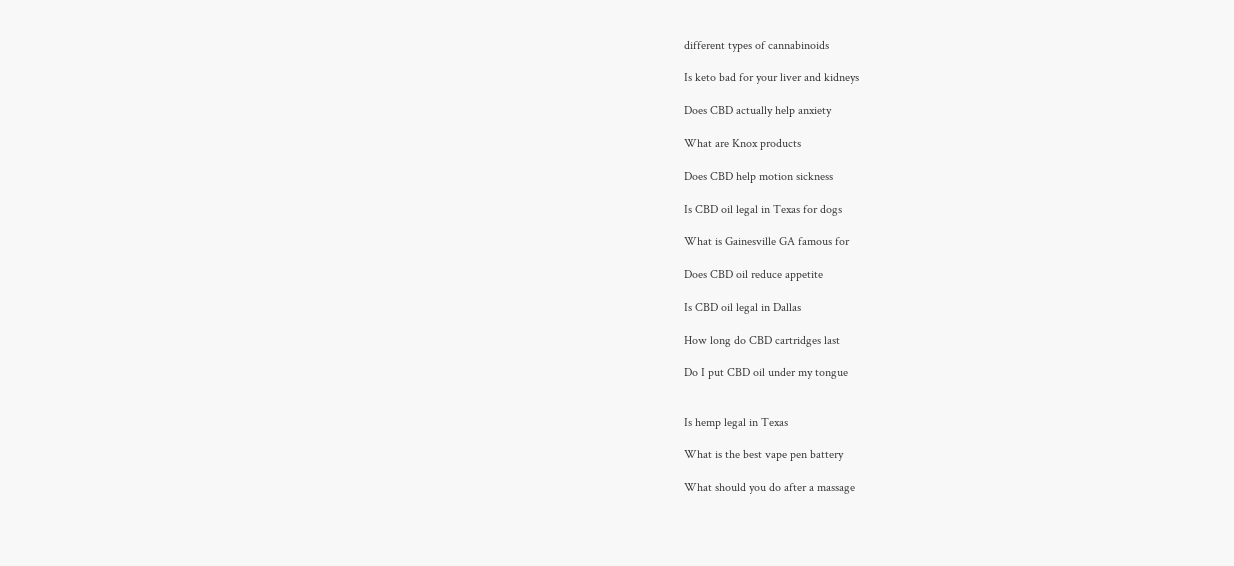different types of cannabinoids

Is keto bad for your liver and kidneys

Does CBD actually help anxiety

What are Knox products

Does CBD help motion sickness

Is CBD oil legal in Texas for dogs

What is Gainesville GA famous for

Does CBD oil reduce appetite

Is CBD oil legal in Dallas

How long do CBD cartridges last

Do I put CBD oil under my tongue


Is hemp legal in Texas

What is the best vape pen battery

What should you do after a massage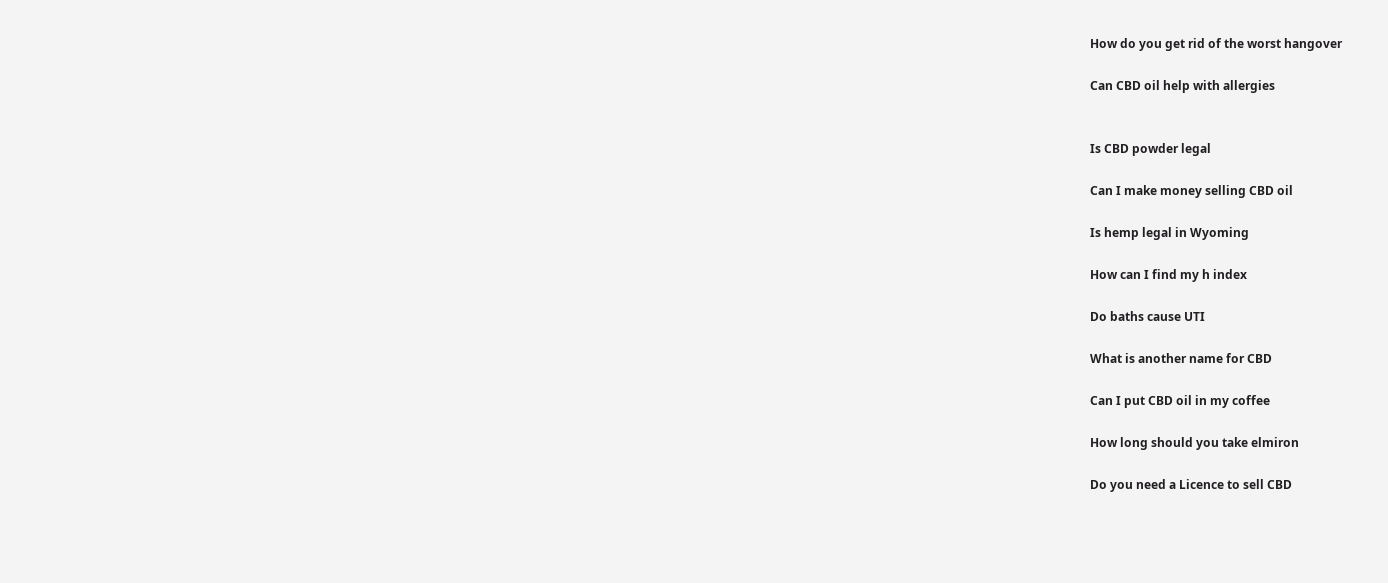How do you get rid of the worst hangover

Can CBD oil help with allergies


Is CBD powder legal

Can I make money selling CBD oil

Is hemp legal in Wyoming

How can I find my h index

Do baths cause UTI

What is another name for CBD

Can I put CBD oil in my coffee

How long should you take elmiron

Do you need a Licence to sell CBD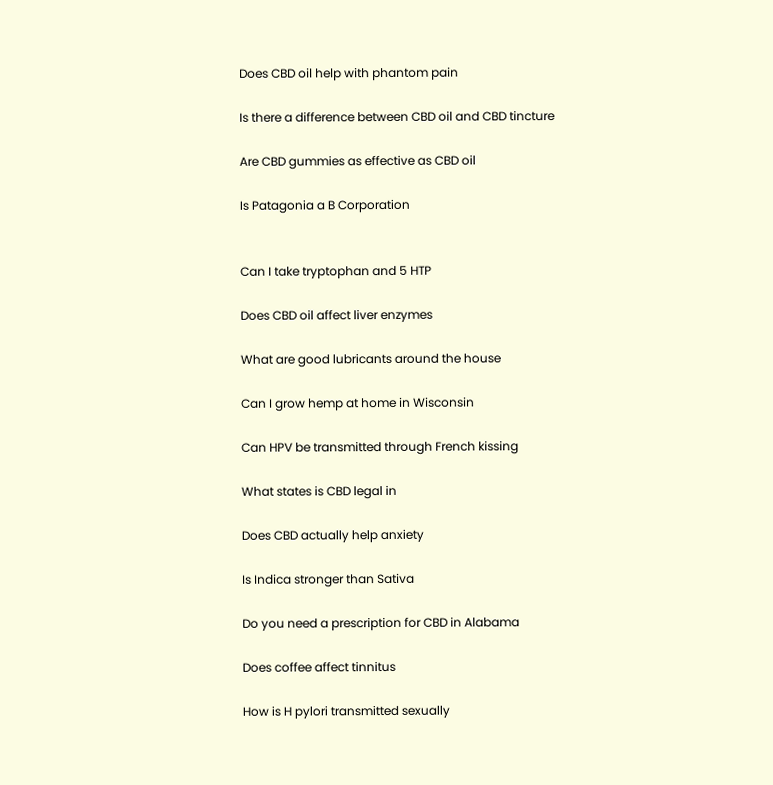Does CBD oil help with phantom pain

Is there a difference between CBD oil and CBD tincture

Are CBD gummies as effective as CBD oil

Is Patagonia a B Corporation


Can I take tryptophan and 5 HTP

Does CBD oil affect liver enzymes

What are good lubricants around the house

Can I grow hemp at home in Wisconsin

Can HPV be transmitted through French kissing

What states is CBD legal in

Does CBD actually help anxiety

Is Indica stronger than Sativa

Do you need a prescription for CBD in Alabama

Does coffee affect tinnitus

How is H pylori transmitted sexually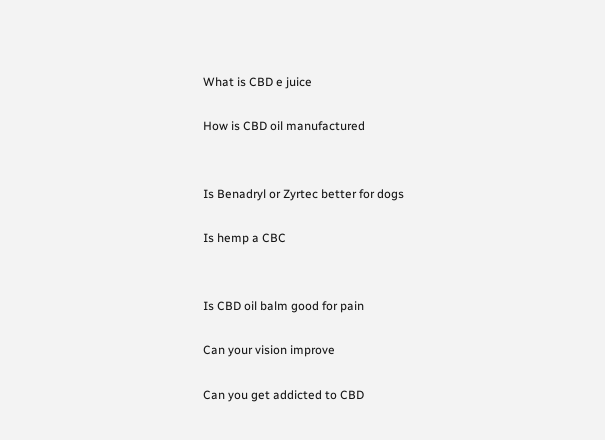What is CBD e juice

How is CBD oil manufactured


Is Benadryl or Zyrtec better for dogs

Is hemp a CBC


Is CBD oil balm good for pain

Can your vision improve

Can you get addicted to CBD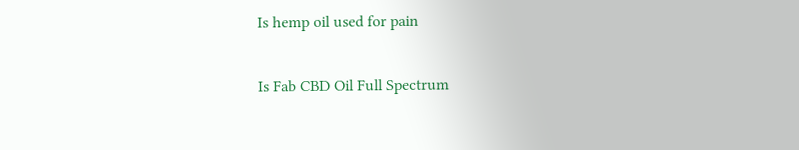Is hemp oil used for pain

Is Fab CBD Oil Full Spectrum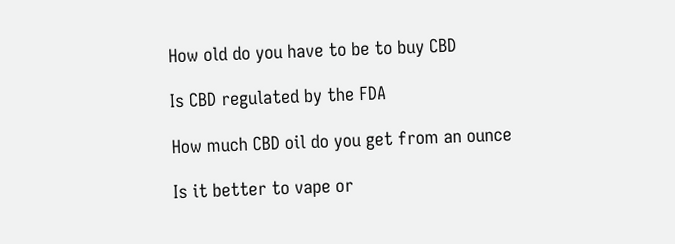How old do you have to be to buy CBD

Is CBD regulated by the FDA

How much CBD oil do you get from an ounce

Is it better to vape or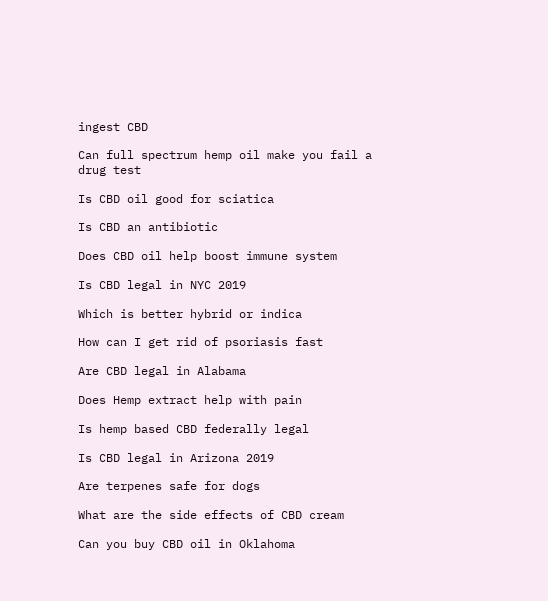ingest CBD

Can full spectrum hemp oil make you fail a drug test

Is CBD oil good for sciatica

Is CBD an antibiotic

Does CBD oil help boost immune system

Is CBD legal in NYC 2019

Which is better hybrid or indica

How can I get rid of psoriasis fast

Are CBD legal in Alabama

Does Hemp extract help with pain

Is hemp based CBD federally legal

Is CBD legal in Arizona 2019

Are terpenes safe for dogs

What are the side effects of CBD cream

Can you buy CBD oil in Oklahoma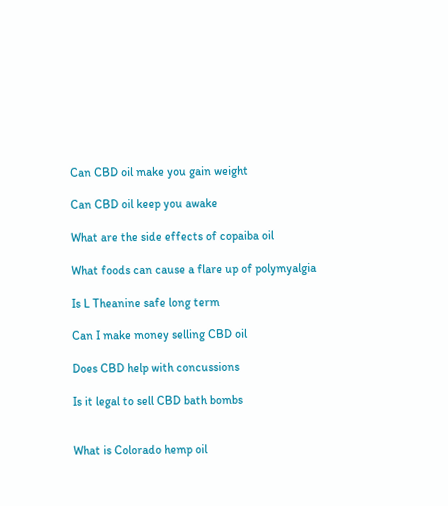Can CBD oil make you gain weight

Can CBD oil keep you awake

What are the side effects of copaiba oil

What foods can cause a flare up of polymyalgia

Is L Theanine safe long term

Can I make money selling CBD oil

Does CBD help with concussions

Is it legal to sell CBD bath bombs


What is Colorado hemp oil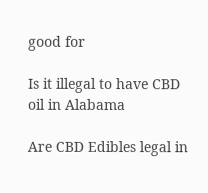good for

Is it illegal to have CBD oil in Alabama

Are CBD Edibles legal in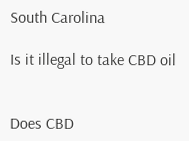South Carolina

Is it illegal to take CBD oil


Does CBD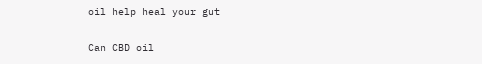oil help heal your gut

Can CBD oil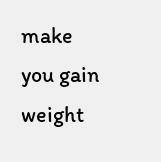make you gain weight